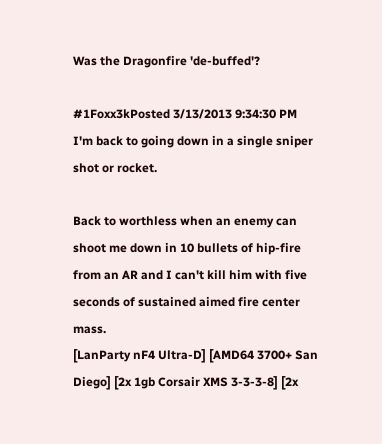Was the Dragonfire 'de-buffed'?

#1Foxx3kPosted 3/13/2013 9:34:30 PM
I'm back to going down in a single sniper shot or rocket.

Back to worthless when an enemy can shoot me down in 10 bullets of hip-fire from an AR and I can't kill him with five seconds of sustained aimed fire center mass.
[LanParty nF4 Ultra-D] [AMD64 3700+ San Diego] [2x 1gb Corsair XMS 3-3-3-8] [2x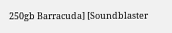250gb Barracuda] [Soundblaster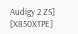Audigy 2 ZS] [X850XTPE]